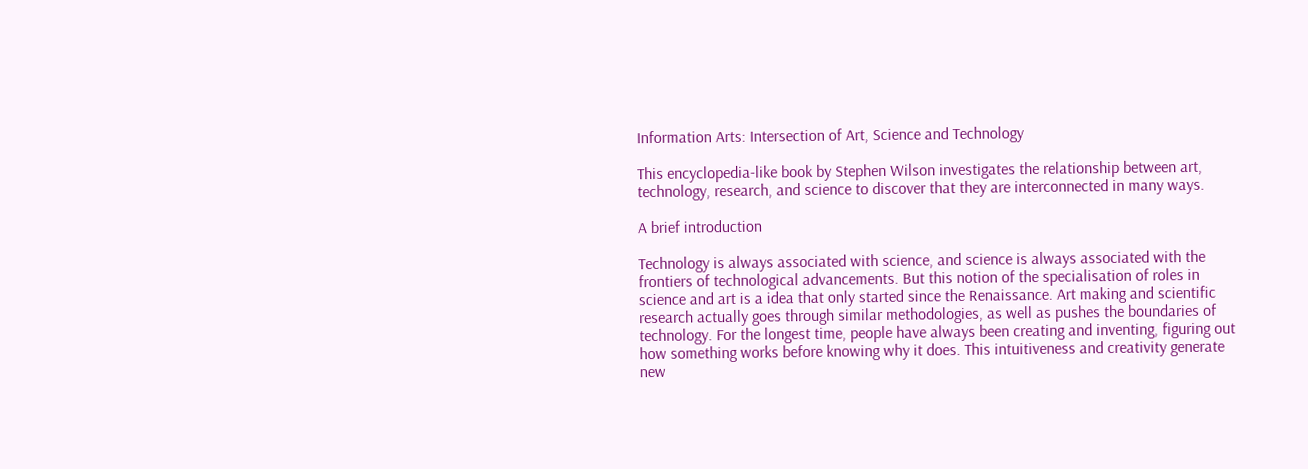Information Arts: Intersection of Art, Science and Technology

This encyclopedia-like book by Stephen Wilson investigates the relationship between art, technology, research, and science to discover that they are interconnected in many ways.

A brief introduction

Technology is always associated with science, and science is always associated with the frontiers of technological advancements. But this notion of the specialisation of roles in science and art is a idea that only started since the Renaissance. Art making and scientific research actually goes through similar methodologies, as well as pushes the boundaries of technology. For the longest time, people have always been creating and inventing, figuring out how something works before knowing why it does. This intuitiveness and creativity generate new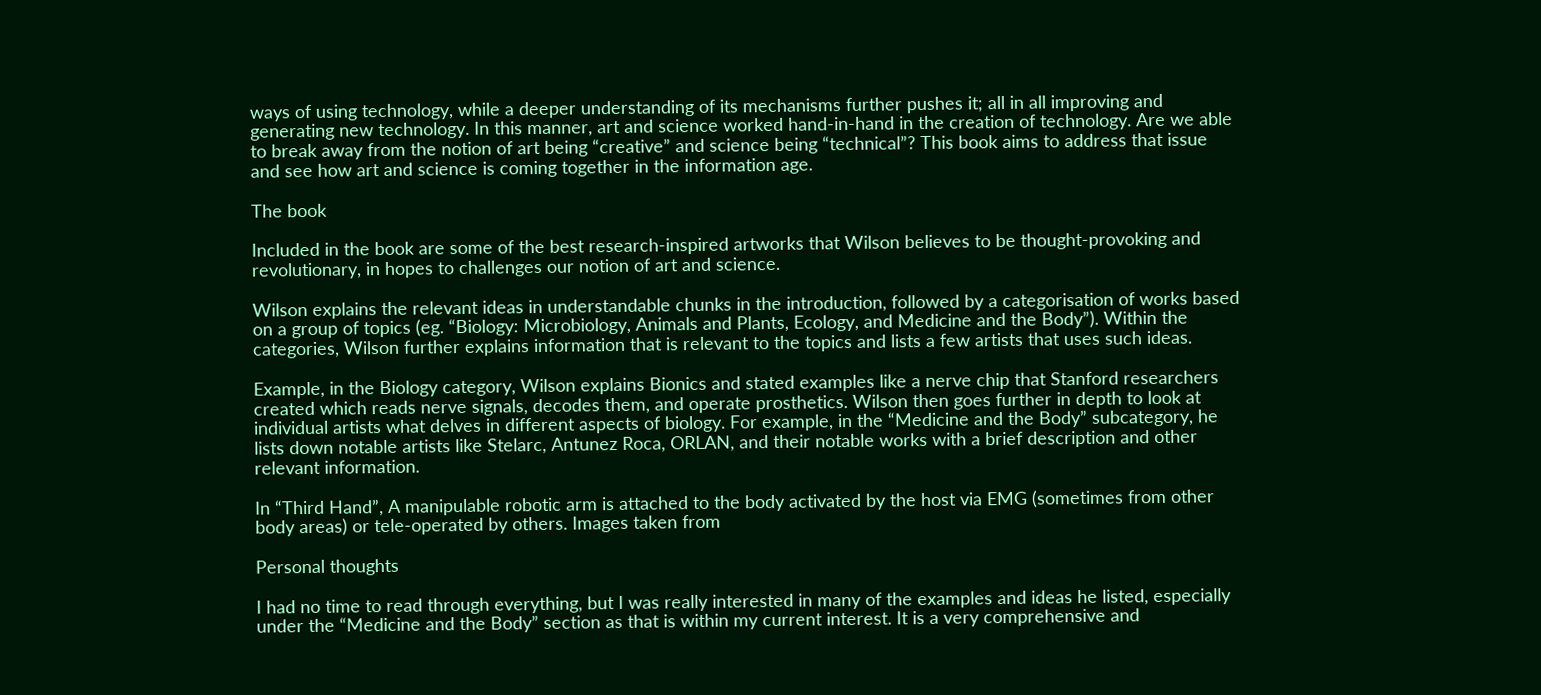ways of using technology, while a deeper understanding of its mechanisms further pushes it; all in all improving and generating new technology. In this manner, art and science worked hand-in-hand in the creation of technology. Are we able to break away from the notion of art being “creative” and science being “technical”? This book aims to address that issue and see how art and science is coming together in the information age.

The book

Included in the book are some of the best research-inspired artworks that Wilson believes to be thought-provoking and revolutionary, in hopes to challenges our notion of art and science.

Wilson explains the relevant ideas in understandable chunks in the introduction, followed by a categorisation of works based on a group of topics (eg. “Biology: Microbiology, Animals and Plants, Ecology, and Medicine and the Body”). Within the categories, Wilson further explains information that is relevant to the topics and lists a few artists that uses such ideas.

Example, in the Biology category, Wilson explains Bionics and stated examples like a nerve chip that Stanford researchers created which reads nerve signals, decodes them, and operate prosthetics. Wilson then goes further in depth to look at individual artists what delves in different aspects of biology. For example, in the “Medicine and the Body” subcategory, he lists down notable artists like Stelarc, Antunez Roca, ORLAN, and their notable works with a brief description and other relevant information.

In “Third Hand”, A manipulable robotic arm is attached to the body activated by the host via EMG (sometimes from other body areas) or tele-operated by others. Images taken from

Personal thoughts

I had no time to read through everything, but I was really interested in many of the examples and ideas he listed, especially under the “Medicine and the Body” section as that is within my current interest. It is a very comprehensive and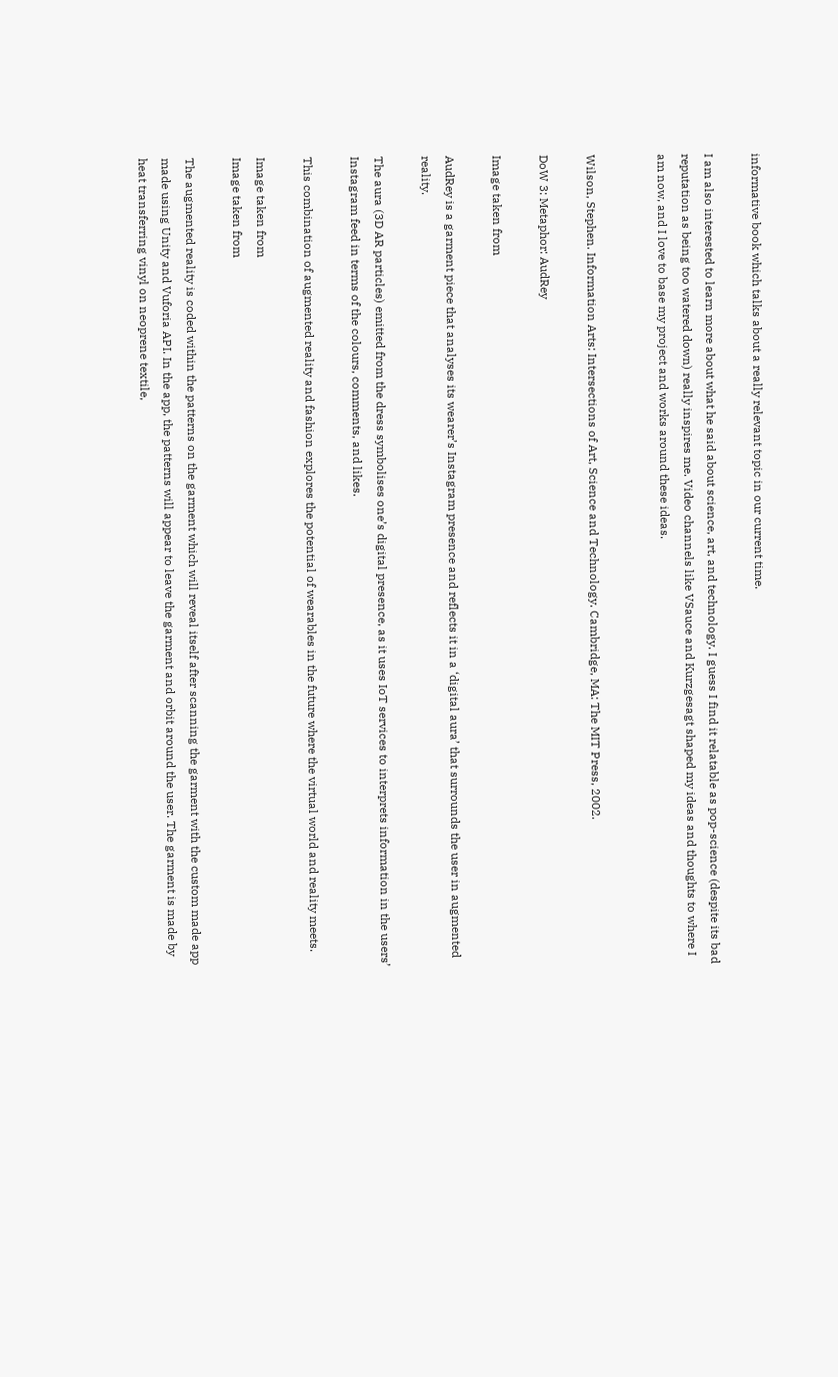informative book which talks about a really relevant topic in our current time.

I am also interested to learn more about what he said about science, art, and technology. I guess I find it relatable as pop-science (despite its bad reputation as being too watered down) really inspires me. Video channels like VSauce and Kurzgesagt shaped my ideas and thoughts to where I am now, and I love to base my project and works around these ideas.


Wilson, Stephen. Information Arts: Intersections of Art, Science and Technology. Cambridge, MA: The MIT Press, 2002.

DoW 3: Metaphor: AudRey

Image taken from

AudRey is a garment piece that analyses its wearer’s Instagram presence and reflects it in a ‘digital aura’ that surrounds the user in augmented reality.

The aura (3D AR particles) emitted from the dress symbolises one’s digital presence, as it uses IoT services to interprets information in the users’ Instagram feed in terms of the colours, comments, and likes.

This combination of augmented reality and fashion explores the potential of wearables in the future where the virtual world and reality meets.

Image taken from
Image taken from

The augmented reality is coded within the patterns on the garment which will reveal itself after scanning the garment with the custom made app made using Unity and Vuforia API. In the app, the patterns will appear to leave the garment and orbit around the user. The garment is made by heat transferring vinyl on neoprene textile,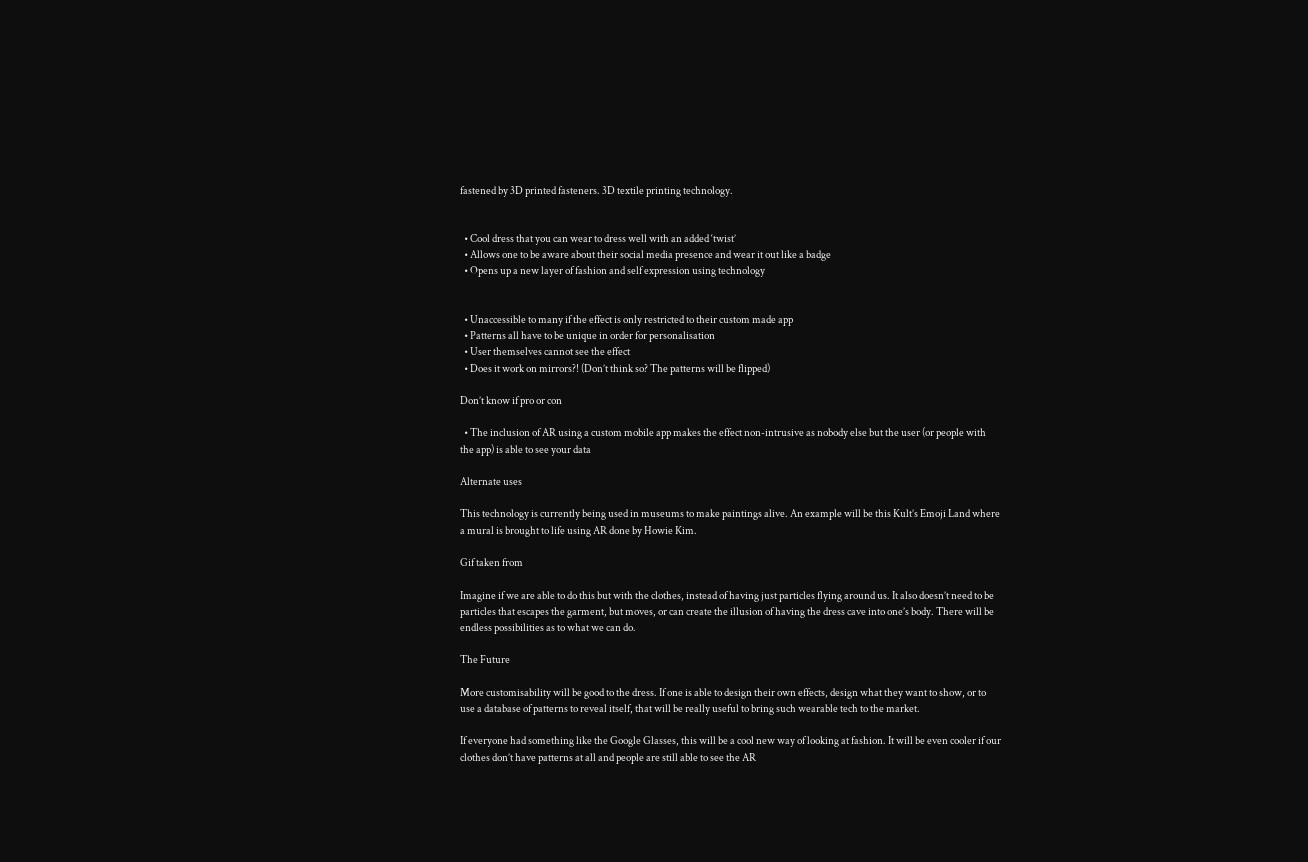fastened by 3D printed fasteners. 3D textile printing technology.


  • Cool dress that you can wear to dress well with an added ‘twist’
  • Allows one to be aware about their social media presence and wear it out like a badge
  • Opens up a new layer of fashion and self expression using technology


  • Unaccessible to many if the effect is only restricted to their custom made app
  • Patterns all have to be unique in order for personalisation
  • User themselves cannot see the effect
  • Does it work on mirrors?! (Don’t think so? The patterns will be flipped)

Don’t know if pro or con

  • The inclusion of AR using a custom mobile app makes the effect non-intrusive as nobody else but the user (or people with the app) is able to see your data

Alternate uses

This technology is currently being used in museums to make paintings alive. An example will be this Kult’s Emoji Land where a mural is brought to life using AR done by Howie Kim.

Gif taken from

Imagine if we are able to do this but with the clothes, instead of having just particles flying around us. It also doesn’t need to be particles that escapes the garment, but moves, or can create the illusion of having the dress cave into one’s body. There will be endless possibilities as to what we can do.

The Future

More customisability will be good to the dress. If one is able to design their own effects, design what they want to show, or to use a database of patterns to reveal itself, that will be really useful to bring such wearable tech to the market.

If everyone had something like the Google Glasses, this will be a cool new way of looking at fashion. It will be even cooler if our clothes don’t have patterns at all and people are still able to see the AR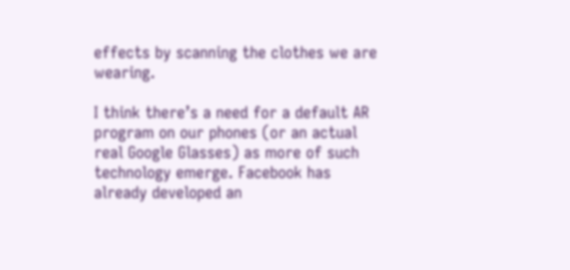effects by scanning the clothes we are wearing.

I think there’s a need for a default AR program on our phones (or an actual real Google Glasses) as more of such technology emerge. Facebook has already developed an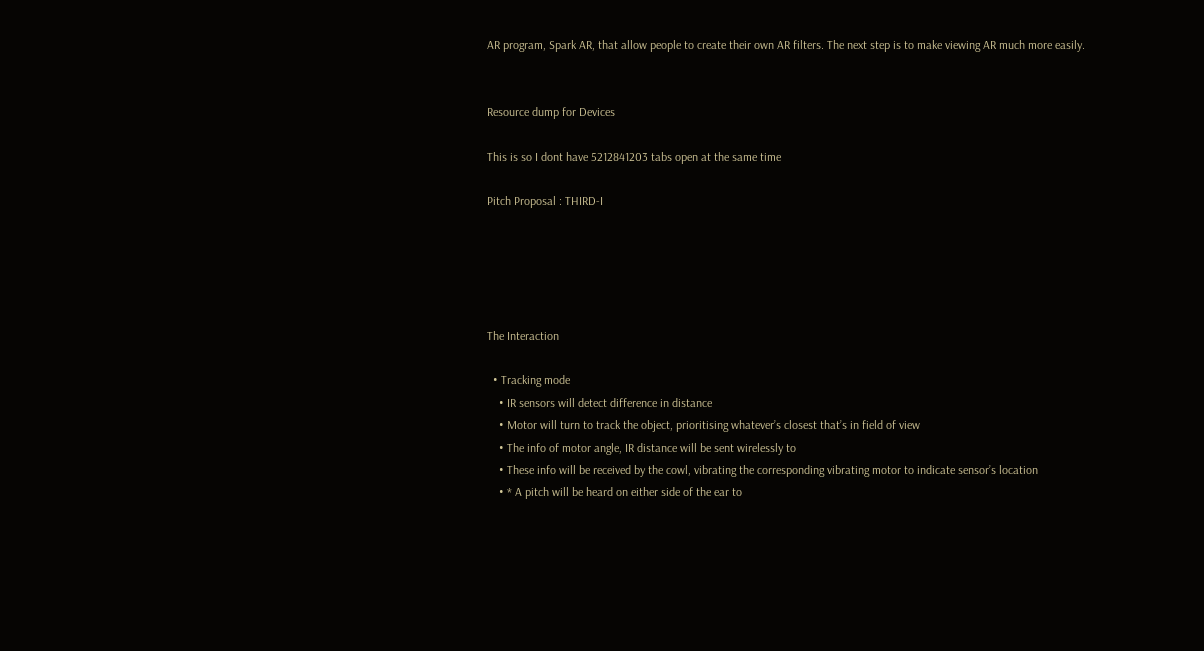AR program, Spark AR, that allow people to create their own AR filters. The next step is to make viewing AR much more easily.


Resource dump for Devices

This is so I dont have 5212841203 tabs open at the same time

Pitch Proposal : THIRD-I





The Interaction

  • Tracking mode
    • IR sensors will detect difference in distance
    • Motor will turn to track the object, prioritising whatever’s closest that’s in field of view
    • The info of motor angle, IR distance will be sent wirelessly to
    • These info will be received by the cowl, vibrating the corresponding vibrating motor to indicate sensor’s location
    • * A pitch will be heard on either side of the ear to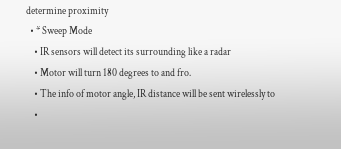determine proximity
  • * Sweep Mode
    • IR sensors will detect its surrounding like a radar
    • Motor will turn 180 degrees to and fro.
    • The info of motor angle, IR distance will be sent wirelessly to
    •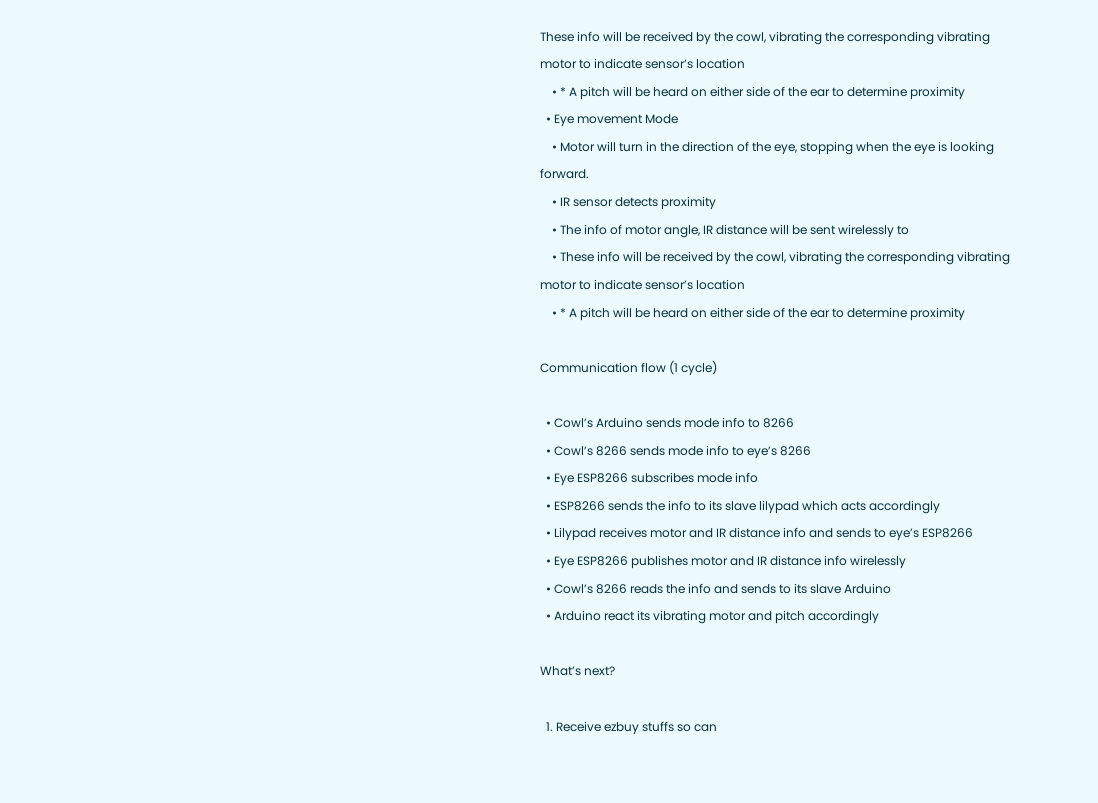These info will be received by the cowl, vibrating the corresponding vibrating motor to indicate sensor’s location
    • * A pitch will be heard on either side of the ear to determine proximity
  • Eye movement Mode
    • Motor will turn in the direction of the eye, stopping when the eye is looking forward.
    • IR sensor detects proximity
    • The info of motor angle, IR distance will be sent wirelessly to
    • These info will be received by the cowl, vibrating the corresponding vibrating motor to indicate sensor’s location
    • * A pitch will be heard on either side of the ear to determine proximity

Communication flow (1 cycle)

  • Cowl’s Arduino sends mode info to 8266
  • Cowl’s 8266 sends mode info to eye’s 8266
  • Eye ESP8266 subscribes mode info
  • ESP8266 sends the info to its slave lilypad which acts accordingly
  • Lilypad receives motor and IR distance info and sends to eye’s ESP8266
  • Eye ESP8266 publishes motor and IR distance info wirelessly
  • Cowl’s 8266 reads the info and sends to its slave Arduino
  • Arduino react its vibrating motor and pitch accordingly

What’s next?

  1. Receive ezbuy stuffs so can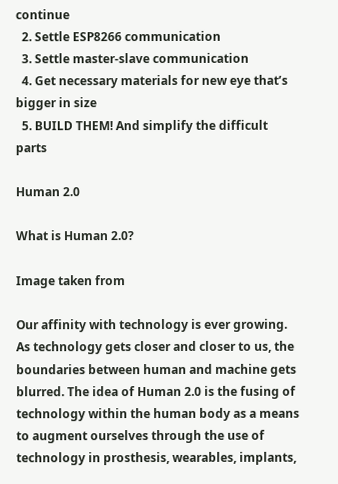continue
  2. Settle ESP8266 communication
  3. Settle master-slave communication
  4. Get necessary materials for new eye that’s bigger in size
  5. BUILD THEM! And simplify the difficult parts

Human 2.0

What is Human 2.0?

Image taken from

Our affinity with technology is ever growing. As technology gets closer and closer to us, the boundaries between human and machine gets blurred. The idea of Human 2.0 is the fusing of technology within the human body as a means to augment ourselves through the use of technology in prosthesis, wearables, implants,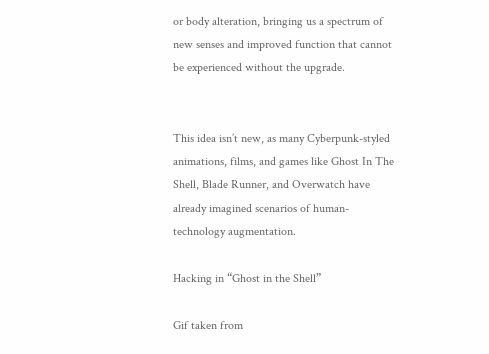or body alteration, bringing us a spectrum of new senses and improved function that cannot be experienced without the upgrade.


This idea isn’t new, as many Cyberpunk-styled animations, films, and games like Ghost In The Shell, Blade Runner, and Overwatch have already imagined scenarios of human-technology augmentation.

Hacking in “Ghost in the Shell”

Gif taken from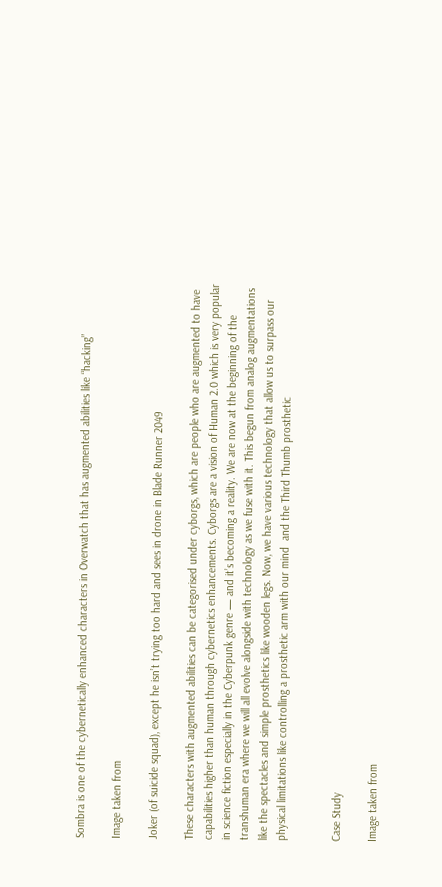Sombra is one of the cybernetically enhanced characters in Overwatch that has augmented abilities like “hacking”

Image taken from

Joker (of suicide squad), except he isn’t trying too hard and sees in drone in Blade Runner 2049

These characters with augmented abilities can be categorised under cyborgs, which are people who are augmented to have capabilities higher than human through cybernetics enhancements. Cyborgs are a vision of Human 2.0 which is very popular in science fiction especially in the Cyberpunk genre — and it’s becoming a reality. We are now at the beginning of the transhuman era where we will all evolve alongside with technology as we fuse with it. This begun from analog augmentations like the spectacles and simple prosthetics like wooden legs. Now, we have various technology that allow us to surpass our physical limitations like controlling a prosthetic arm with our mind  and the Third Thumb prosthetic


Case Study

Image taken from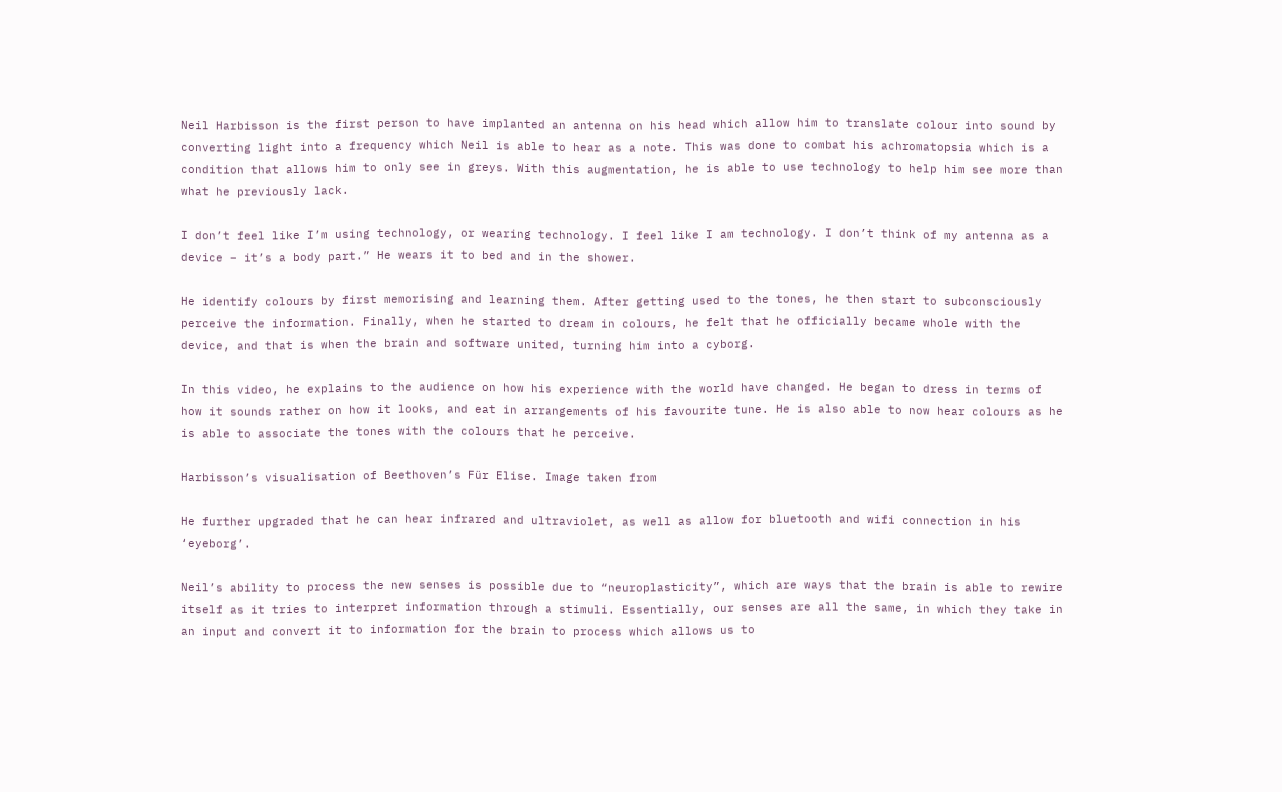Neil Harbisson is the first person to have implanted an antenna on his head which allow him to translate colour into sound by converting light into a frequency which Neil is able to hear as a note. This was done to combat his achromatopsia which is a condition that allows him to only see in greys. With this augmentation, he is able to use technology to help him see more than what he previously lack.

I don’t feel like I’m using technology, or wearing technology. I feel like I am technology. I don’t think of my antenna as a device – it’s a body part.” He wears it to bed and in the shower.

He identify colours by first memorising and learning them. After getting used to the tones, he then start to subconsciously perceive the information. Finally, when he started to dream in colours, he felt that he officially became whole with the device, and that is when the brain and software united, turning him into a cyborg.

In this video, he explains to the audience on how his experience with the world have changed. He began to dress in terms of how it sounds rather on how it looks, and eat in arrangements of his favourite tune. He is also able to now hear colours as he is able to associate the tones with the colours that he perceive.

Harbisson’s visualisation of Beethoven’s Für Elise. Image taken from

He further upgraded that he can hear infrared and ultraviolet, as well as allow for bluetooth and wifi connection in his ‘eyeborg’.

Neil’s ability to process the new senses is possible due to “neuroplasticity”, which are ways that the brain is able to rewire itself as it tries to interpret information through a stimuli. Essentially, our senses are all the same, in which they take in an input and convert it to information for the brain to process which allows us to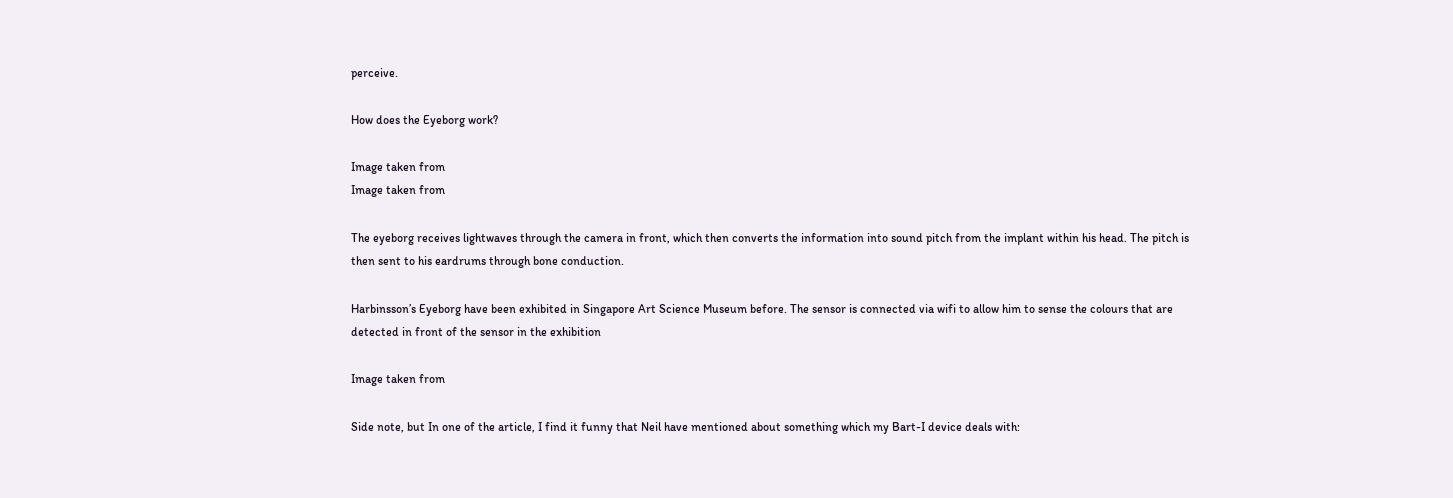perceive.

How does the Eyeborg work?

Image taken from
Image taken from

The eyeborg receives lightwaves through the camera in front, which then converts the information into sound pitch from the implant within his head. The pitch is then sent to his eardrums through bone conduction.

Harbinsson’s Eyeborg have been exhibited in Singapore Art Science Museum before. The sensor is connected via wifi to allow him to sense the colours that are detected in front of the sensor in the exhibition

Image taken from

Side note, but In one of the article, I find it funny that Neil have mentioned about something which my Bart-I device deals with: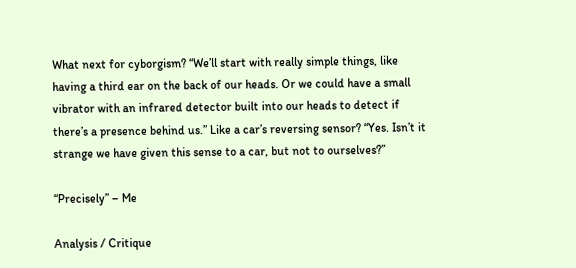What next for cyborgism? “We’ll start with really simple things, like having a third ear on the back of our heads. Or we could have a small vibrator with an infrared detector built into our heads to detect if there’s a presence behind us.” Like a car’s reversing sensor? “Yes. Isn’t it strange we have given this sense to a car, but not to ourselves?”

“Precisely” – Me

Analysis / Critique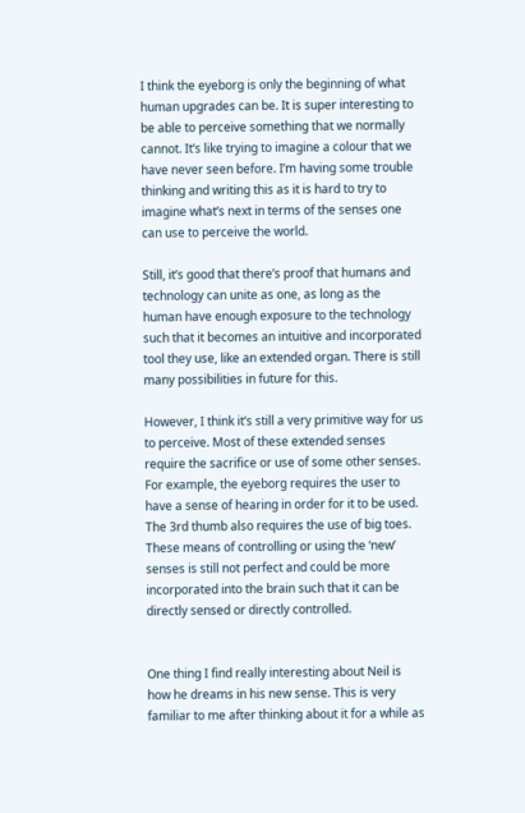I think the eyeborg is only the beginning of what human upgrades can be. It is super interesting to be able to perceive something that we normally cannot. It’s like trying to imagine a colour that we have never seen before. I’m having some trouble thinking and writing this as it is hard to try to imagine what’s next in terms of the senses one can use to perceive the world.

Still, it’s good that there’s proof that humans and technology can unite as one, as long as the human have enough exposure to the technology such that it becomes an intuitive and incorporated tool they use, like an extended organ. There is still many possibilities in future for this.

However, I think it’s still a very primitive way for us to perceive. Most of these extended senses require the sacrifice or use of some other senses. For example, the eyeborg requires the user to have a sense of hearing in order for it to be used. The 3rd thumb also requires the use of big toes. These means of controlling or using the ‘new’ senses is still not perfect and could be more incorporated into the brain such that it can be directly sensed or directly controlled.


One thing I find really interesting about Neil is how he dreams in his new sense. This is very familiar to me after thinking about it for a while as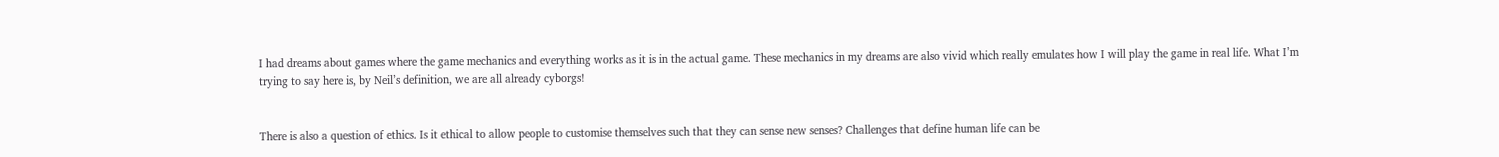I had dreams about games where the game mechanics and everything works as it is in the actual game. These mechanics in my dreams are also vivid which really emulates how I will play the game in real life. What I’m trying to say here is, by Neil’s definition, we are all already cyborgs!


There is also a question of ethics. Is it ethical to allow people to customise themselves such that they can sense new senses? Challenges that define human life can be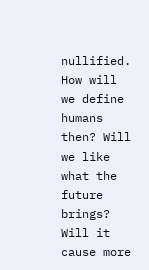nullified. How will we define humans then? Will we like what the future brings? Will it cause more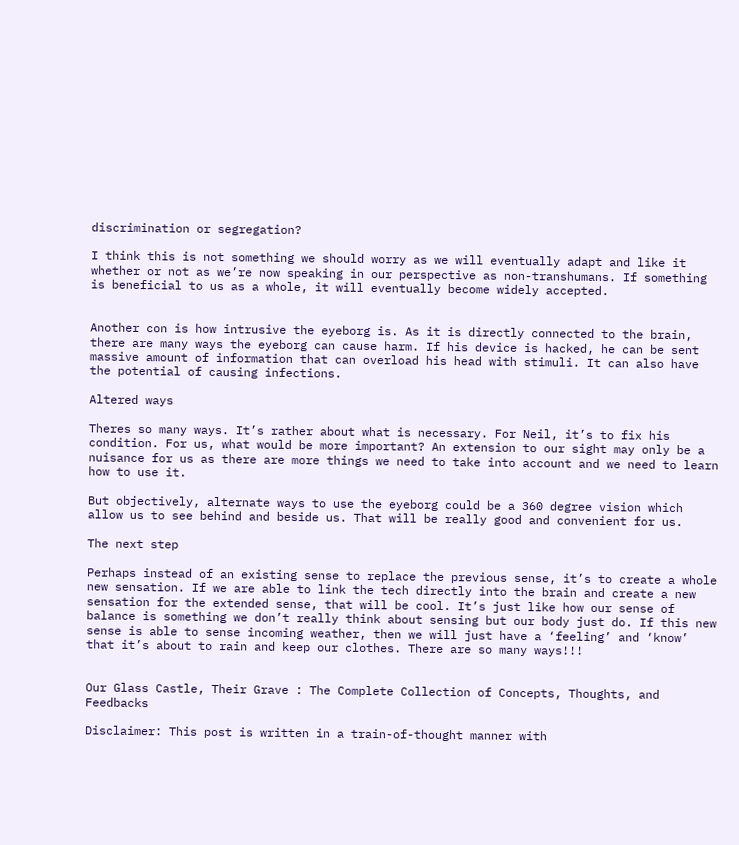discrimination or segregation?

I think this is not something we should worry as we will eventually adapt and like it whether or not as we’re now speaking in our perspective as non-transhumans. If something is beneficial to us as a whole, it will eventually become widely accepted.


Another con is how intrusive the eyeborg is. As it is directly connected to the brain, there are many ways the eyeborg can cause harm. If his device is hacked, he can be sent massive amount of information that can overload his head with stimuli. It can also have the potential of causing infections.

Altered ways

Theres so many ways. It’s rather about what is necessary. For Neil, it’s to fix his condition. For us, what would be more important? An extension to our sight may only be a nuisance for us as there are more things we need to take into account and we need to learn how to use it.

But objectively, alternate ways to use the eyeborg could be a 360 degree vision which allow us to see behind and beside us. That will be really good and convenient for us.

The next step

Perhaps instead of an existing sense to replace the previous sense, it’s to create a whole new sensation. If we are able to link the tech directly into the brain and create a new sensation for the extended sense, that will be cool. It’s just like how our sense of balance is something we don’t really think about sensing but our body just do. If this new sense is able to sense incoming weather, then we will just have a ‘feeling’ and ‘know’ that it’s about to rain and keep our clothes. There are so many ways!!!


Our Glass Castle, Their Grave : The Complete Collection of Concepts, Thoughts, and Feedbacks

Disclaimer: This post is written in a train-of-thought manner with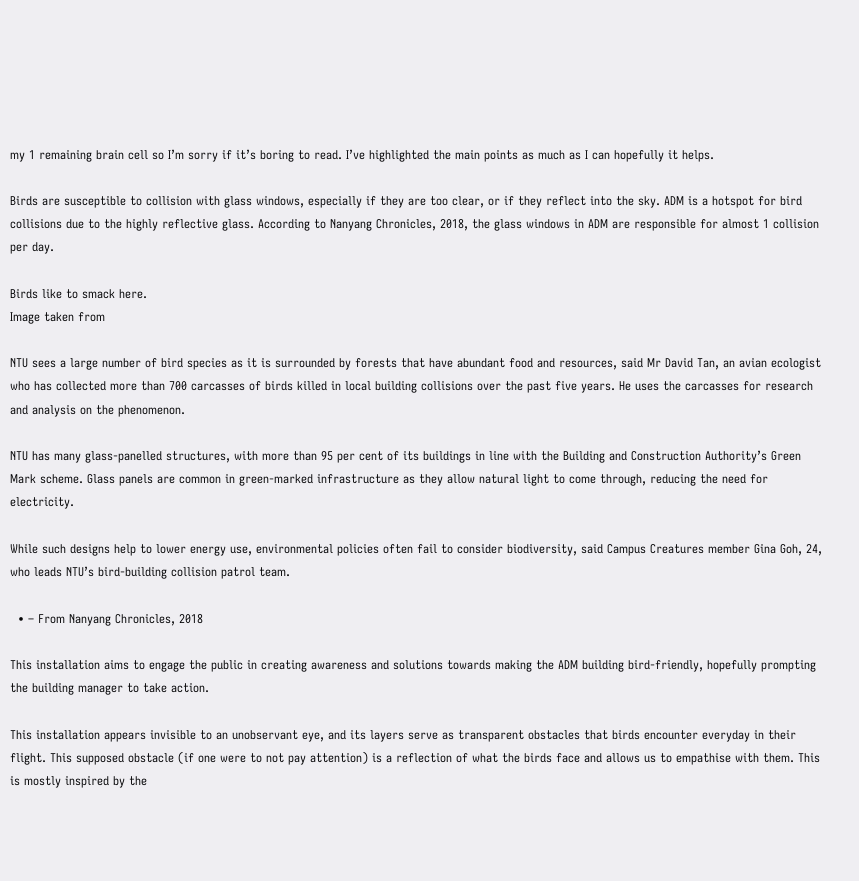my 1 remaining brain cell so I’m sorry if it’s boring to read. I’ve highlighted the main points as much as I can hopefully it helps.

Birds are susceptible to collision with glass windows, especially if they are too clear, or if they reflect into the sky. ADM is a hotspot for bird collisions due to the highly reflective glass. According to Nanyang Chronicles, 2018, the glass windows in ADM are responsible for almost 1 collision per day.

Birds like to smack here.
Image taken from

NTU sees a large number of bird species as it is surrounded by forests that have abundant food and resources, said Mr David Tan, an avian ecologist who has collected more than 700 carcasses of birds killed in local building collisions over the past five years. He uses the carcasses for research and analysis on the phenomenon.

NTU has many glass-panelled structures, with more than 95 per cent of its buildings in line with the Building and Construction Authority’s Green Mark scheme. Glass panels are common in green-marked infrastructure as they allow natural light to come through, reducing the need for electricity.

While such designs help to lower energy use, environmental policies often fail to consider biodiversity, said Campus Creatures member Gina Goh, 24, who leads NTU’s bird-building collision patrol team.

  • – From Nanyang Chronicles, 2018

This installation aims to engage the public in creating awareness and solutions towards making the ADM building bird-friendly, hopefully prompting the building manager to take action.

This installation appears invisible to an unobservant eye, and its layers serve as transparent obstacles that birds encounter everyday in their flight. This supposed obstacle (if one were to not pay attention) is a reflection of what the birds face and allows us to empathise with them. This is mostly inspired by the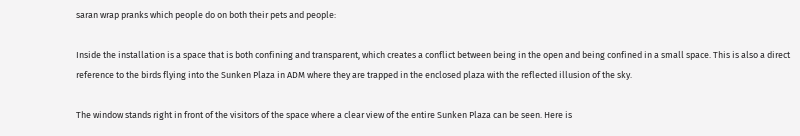saran wrap pranks which people do on both their pets and people:

Inside the installation is a space that is both confining and transparent, which creates a conflict between being in the open and being confined in a small space. This is also a direct reference to the birds flying into the Sunken Plaza in ADM where they are trapped in the enclosed plaza with the reflected illusion of the sky.

The window stands right in front of the visitors of the space where a clear view of the entire Sunken Plaza can be seen. Here is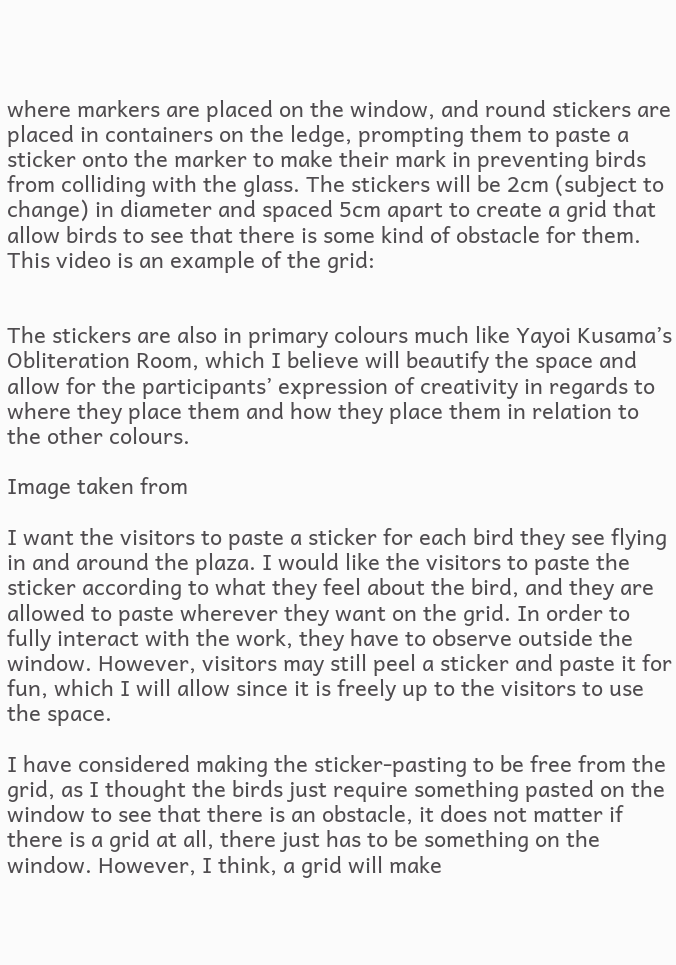where markers are placed on the window, and round stickers are placed in containers on the ledge, prompting them to paste a sticker onto the marker to make their mark in preventing birds from colliding with the glass. The stickers will be 2cm (subject to change) in diameter and spaced 5cm apart to create a grid that allow birds to see that there is some kind of obstacle for them. This video is an example of the grid:


The stickers are also in primary colours much like Yayoi Kusama’s Obliteration Room, which I believe will beautify the space and allow for the participants’ expression of creativity in regards to where they place them and how they place them in relation to the other colours.

Image taken from

I want the visitors to paste a sticker for each bird they see flying in and around the plaza. I would like the visitors to paste the sticker according to what they feel about the bird, and they are allowed to paste wherever they want on the grid. In order to fully interact with the work, they have to observe outside the window. However, visitors may still peel a sticker and paste it for fun, which I will allow since it is freely up to the visitors to use the space.

I have considered making the sticker-pasting to be free from the grid, as I thought the birds just require something pasted on the window to see that there is an obstacle, it does not matter if there is a grid at all, there just has to be something on the window. However, I think, a grid will make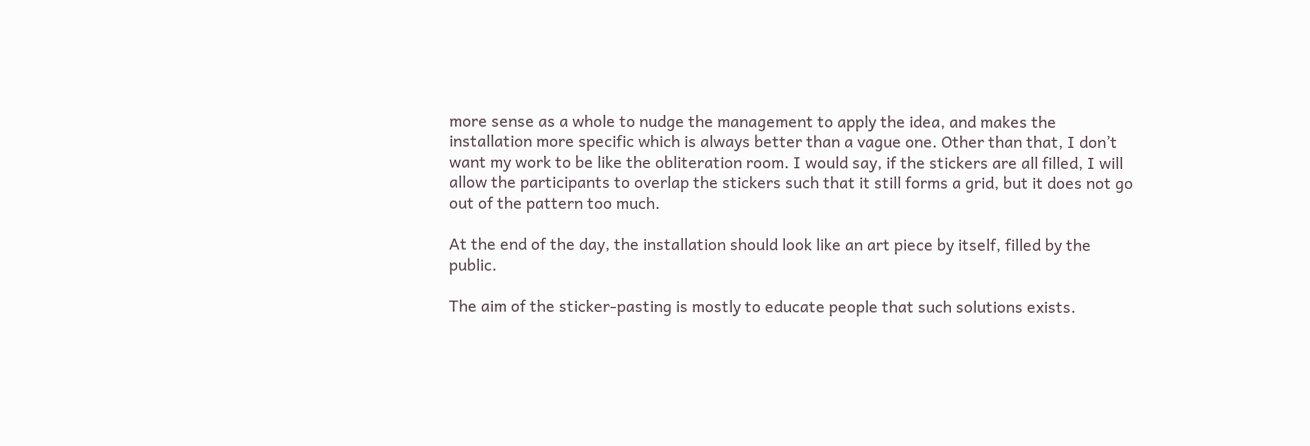more sense as a whole to nudge the management to apply the idea, and makes the installation more specific which is always better than a vague one. Other than that, I don’t want my work to be like the obliteration room. I would say, if the stickers are all filled, I will allow the participants to overlap the stickers such that it still forms a grid, but it does not go out of the pattern too much.

At the end of the day, the installation should look like an art piece by itself, filled by the public.

The aim of the sticker-pasting is mostly to educate people that such solutions exists.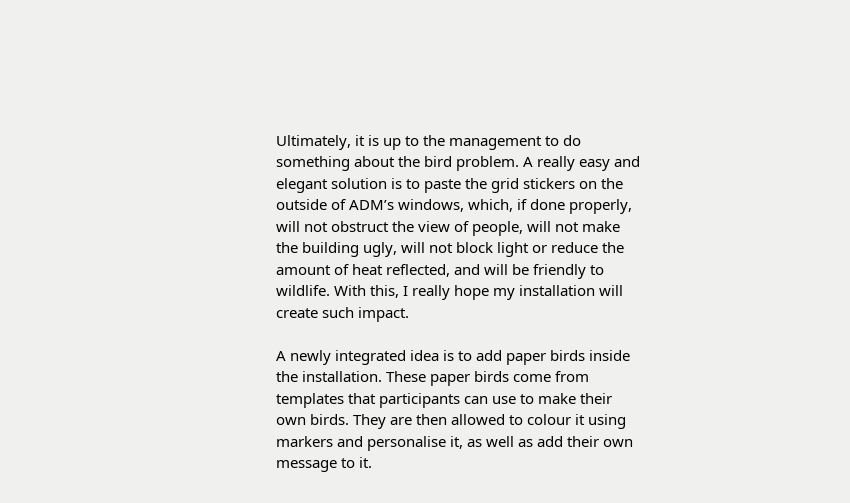Ultimately, it is up to the management to do something about the bird problem. A really easy and elegant solution is to paste the grid stickers on the outside of ADM’s windows, which, if done properly, will not obstruct the view of people, will not make the building ugly, will not block light or reduce the amount of heat reflected, and will be friendly to wildlife. With this, I really hope my installation will create such impact.

A newly integrated idea is to add paper birds inside the installation. These paper birds come from templates that participants can use to make their own birds. They are then allowed to colour it using markers and personalise it, as well as add their own message to it.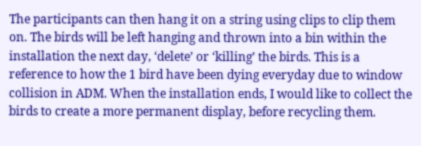The participants can then hang it on a string using clips to clip them on. The birds will be left hanging and thrown into a bin within the installation the next day, ‘delete’ or ‘killing’ the birds. This is a reference to how the 1 bird have been dying everyday due to window collision in ADM. When the installation ends, I would like to collect the birds to create a more permanent display, before recycling them.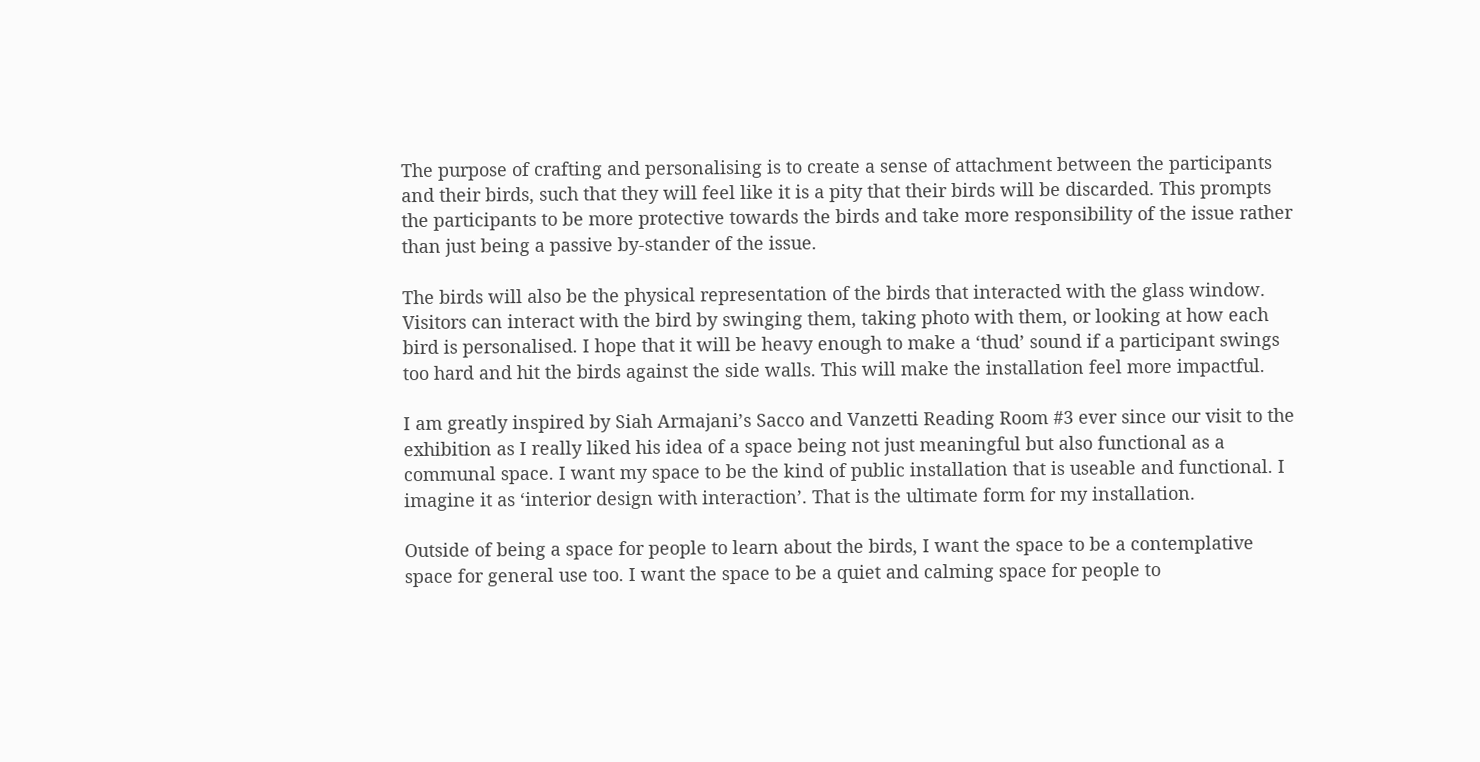The purpose of crafting and personalising is to create a sense of attachment between the participants and their birds, such that they will feel like it is a pity that their birds will be discarded. This prompts the participants to be more protective towards the birds and take more responsibility of the issue rather than just being a passive by-stander of the issue.

The birds will also be the physical representation of the birds that interacted with the glass window. Visitors can interact with the bird by swinging them, taking photo with them, or looking at how each bird is personalised. I hope that it will be heavy enough to make a ‘thud’ sound if a participant swings too hard and hit the birds against the side walls. This will make the installation feel more impactful.

I am greatly inspired by Siah Armajani’s Sacco and Vanzetti Reading Room #3 ever since our visit to the exhibition as I really liked his idea of a space being not just meaningful but also functional as a communal space. I want my space to be the kind of public installation that is useable and functional. I imagine it as ‘interior design with interaction’. That is the ultimate form for my installation.

Outside of being a space for people to learn about the birds, I want the space to be a contemplative space for general use too. I want the space to be a quiet and calming space for people to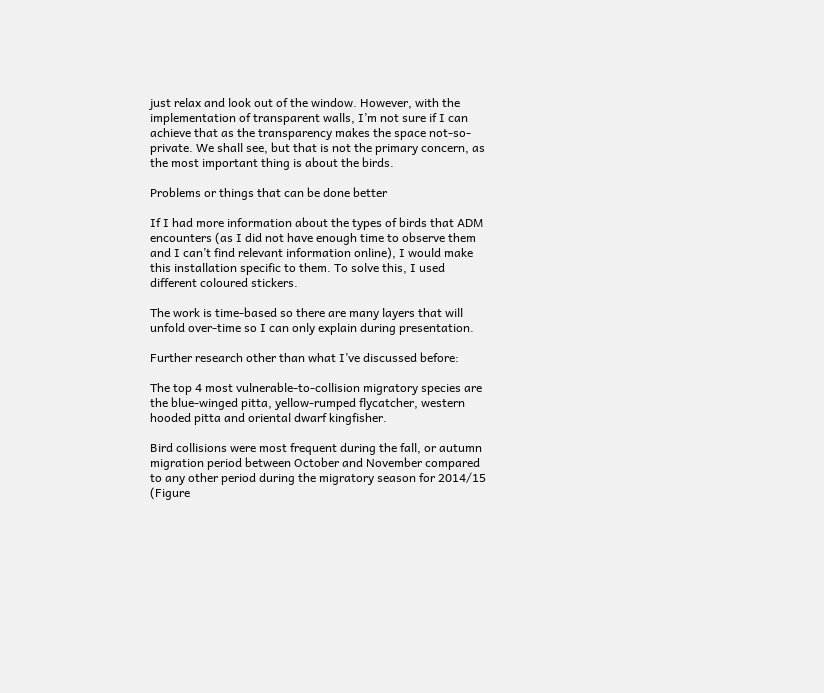just relax and look out of the window. However, with the implementation of transparent walls, I’m not sure if I can achieve that as the transparency makes the space not-so-private. We shall see, but that is not the primary concern, as the most important thing is about the birds.

Problems or things that can be done better

If I had more information about the types of birds that ADM encounters (as I did not have enough time to observe them and I can’t find relevant information online), I would make this installation specific to them. To solve this, I used different coloured stickers.

The work is time-based so there are many layers that will unfold over-time so I can only explain during presentation.

Further research other than what I’ve discussed before:

The top 4 most vulnerable-to-collision migratory species are the blue-winged pitta, yellow-rumped flycatcher, western hooded pitta and oriental dwarf kingfisher.

Bird collisions were most frequent during the fall, or autumn migration period between October and November compared to any other period during the migratory season for 2014/15 (Figure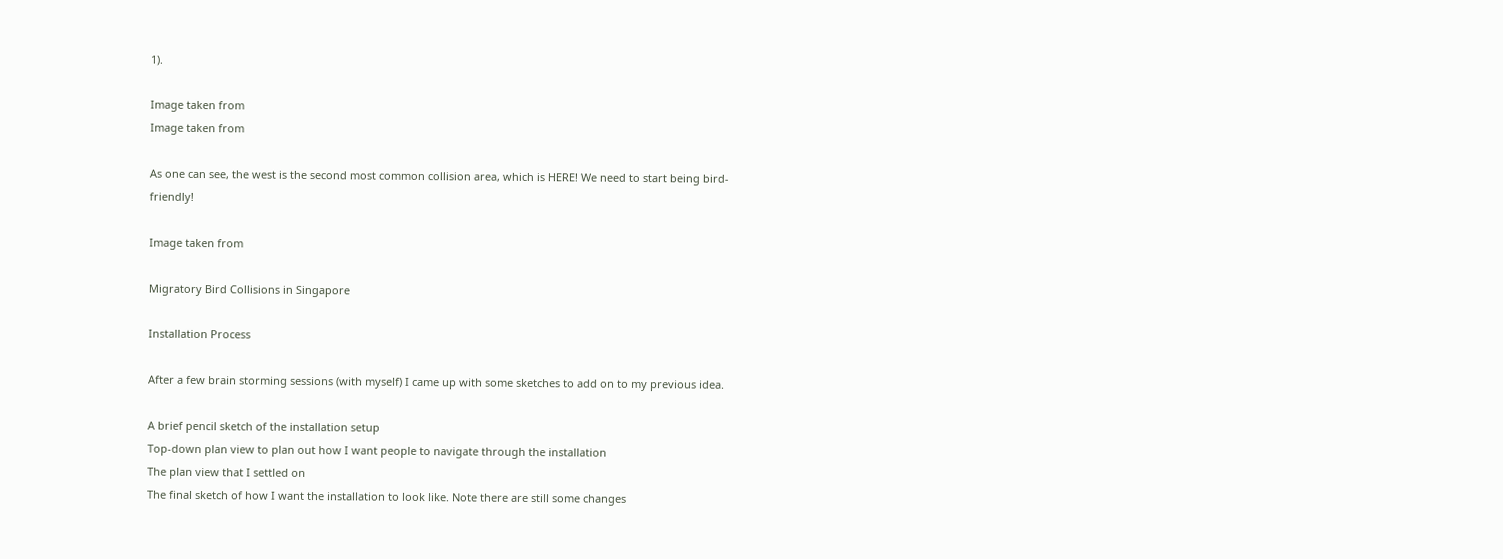1).

Image taken from
Image taken from

As one can see, the west is the second most common collision area, which is HERE! We need to start being bird-friendly!

Image taken from

Migratory Bird Collisions in Singapore

Installation Process

After a few brain storming sessions (with myself) I came up with some sketches to add on to my previous idea.

A brief pencil sketch of the installation setup
Top-down plan view to plan out how I want people to navigate through the installation
The plan view that I settled on
The final sketch of how I want the installation to look like. Note there are still some changes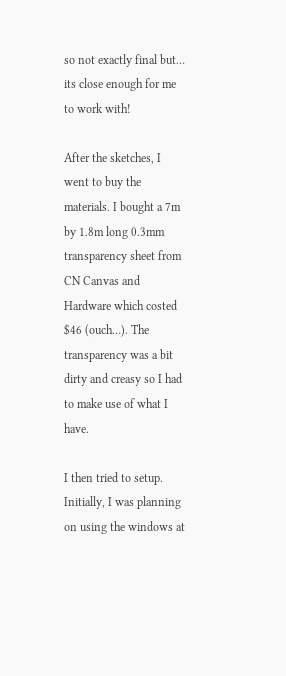so not exactly final but… its close enough for me to work with!

After the sketches, I went to buy the materials. I bought a 7m by 1.8m long 0.3mm transparency sheet from CN Canvas and Hardware which costed $46 (ouch…). The transparency was a bit dirty and creasy so I had to make use of what I have.

I then tried to setup. Initially, I was planning on using the windows at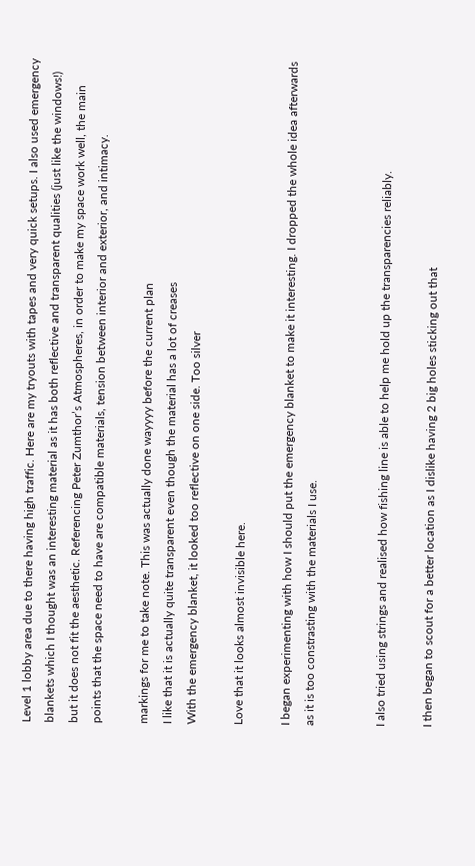Level 1 lobby area due to there having high traffic. Here are my tryouts with tapes and very quick setups. I also used emergency blankets which I thought was an interesting material as it has both reflective and transparent qualities (just like the windows!) but it does not fit the aesthetic. Referencing Peter Zumthor’s Atmospheres, in order to make my space work well, the main points that the space need to have are compatible materials, tension between interior and exterior, and intimacy.

markings for me to take note. This was actually done wayyyy before the current plan
I like that it is actually quite transparent even though the material has a lot of creases
With the emergency blanket, it looked too reflective on one side. Too silver

Love that it looks almost invisible here.

I began experimenting with how I should put the emergency blanket to make it interesting. I dropped the whole idea afterwards as it is too constrasting with the materials I use.


I also tried using strings and realised how fishing line is able to help me hold up the transparencies reliably.

I then began to scout for a better location as I dislike having 2 big holes sticking out that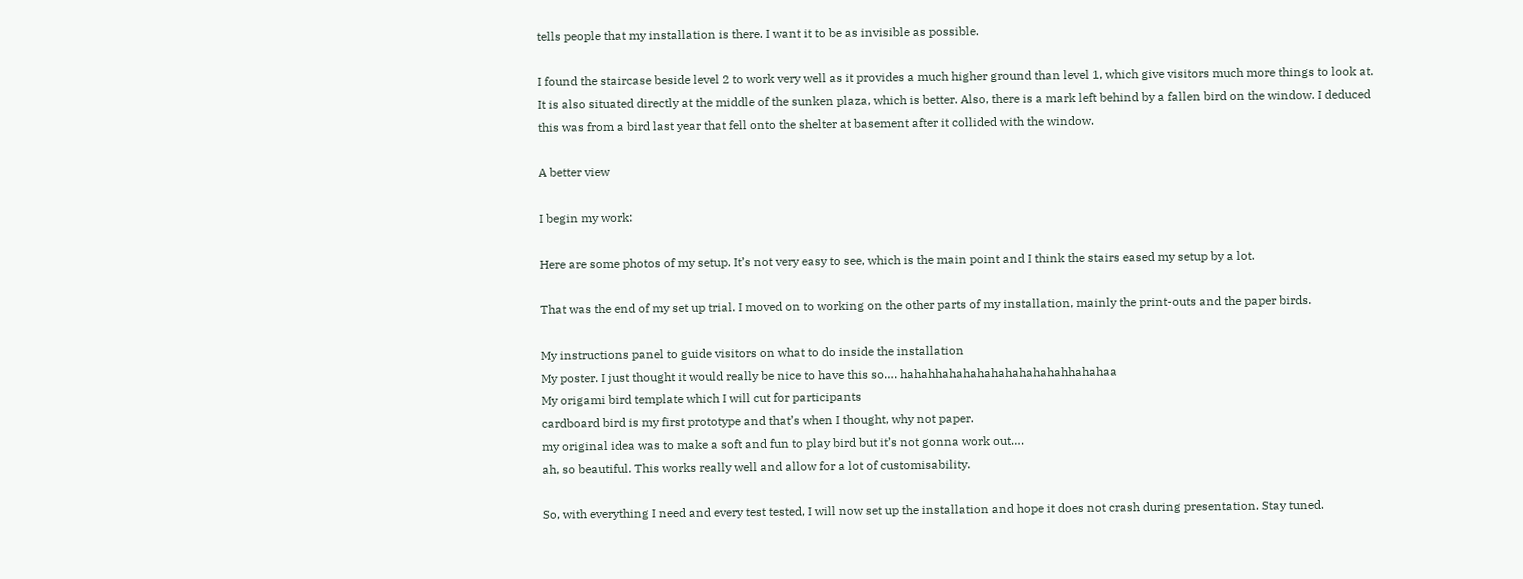tells people that my installation is there. I want it to be as invisible as possible.

I found the staircase beside level 2 to work very well as it provides a much higher ground than level 1, which give visitors much more things to look at. It is also situated directly at the middle of the sunken plaza, which is better. Also, there is a mark left behind by a fallen bird on the window. I deduced this was from a bird last year that fell onto the shelter at basement after it collided with the window.

A better view

I begin my work:

Here are some photos of my setup. It’s not very easy to see, which is the main point and I think the stairs eased my setup by a lot.

That was the end of my set up trial. I moved on to working on the other parts of my installation, mainly the print-outs and the paper birds.

My instructions panel to guide visitors on what to do inside the installation
My poster. I just thought it would really be nice to have this so…. hahahhahahahahahahahahahhahahaa
My origami bird template which I will cut for participants
cardboard bird is my first prototype and that’s when I thought, why not paper.
my original idea was to make a soft and fun to play bird but it’s not gonna work out….
ah, so beautiful. This works really well and allow for a lot of customisability.

So, with everything I need and every test tested, I will now set up the installation and hope it does not crash during presentation. Stay tuned.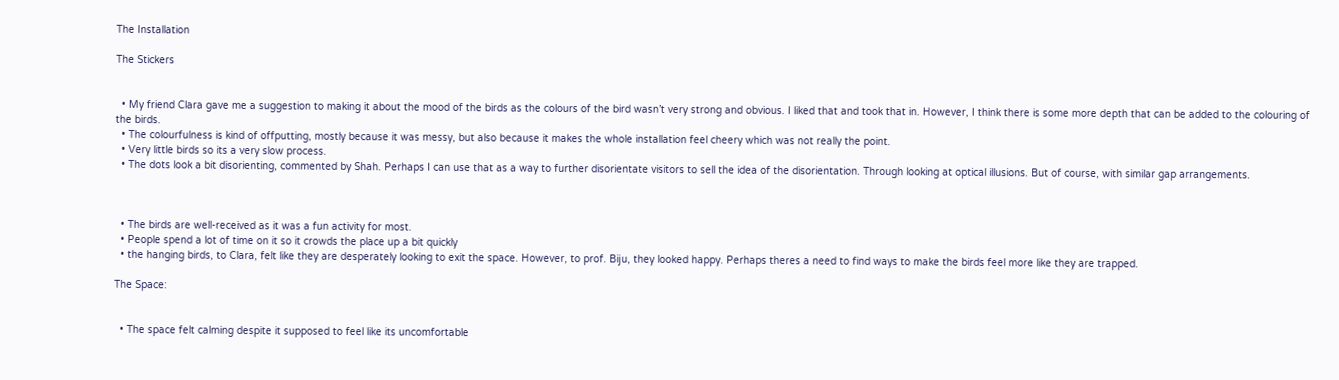The Installation

The Stickers


  • My friend Clara gave me a suggestion to making it about the mood of the birds as the colours of the bird wasn’t very strong and obvious. I liked that and took that in. However, I think there is some more depth that can be added to the colouring of the birds.
  • The colourfulness is kind of offputting, mostly because it was messy, but also because it makes the whole installation feel cheery which was not really the point.
  • Very little birds so its a very slow process.
  • The dots look a bit disorienting, commented by Shah. Perhaps I can use that as a way to further disorientate visitors to sell the idea of the disorientation. Through looking at optical illusions. But of course, with similar gap arrangements.



  • The birds are well-received as it was a fun activity for most.
  • People spend a lot of time on it so it crowds the place up a bit quickly
  • the hanging birds, to Clara, felt like they are desperately looking to exit the space. However, to prof. Biju, they looked happy. Perhaps theres a need to find ways to make the birds feel more like they are trapped.

The Space:


  • The space felt calming despite it supposed to feel like its uncomfortable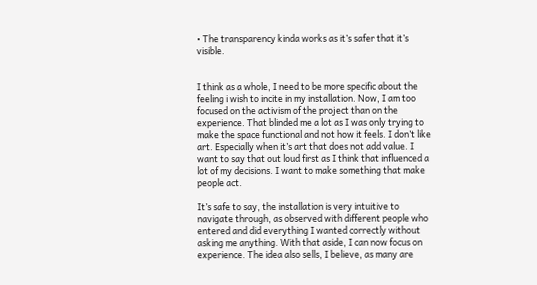• The transparency kinda works as it’s safer that it’s visible.


I think as a whole, I need to be more specific about the feeling i wish to incite in my installation. Now, I am too focused on the activism of the project than on the experience. That blinded me a lot as I was only trying to make the space functional and not how it feels. I don’t like art. Especially when it’s art that does not add value. I want to say that out loud first as I think that influenced a lot of my decisions. I want to make something that make people act.

It’s safe to say, the installation is very intuitive to navigate through, as observed with different people who entered and did everything I wanted correctly without asking me anything. With that aside, I can now focus on experience. The idea also sells, I believe, as many are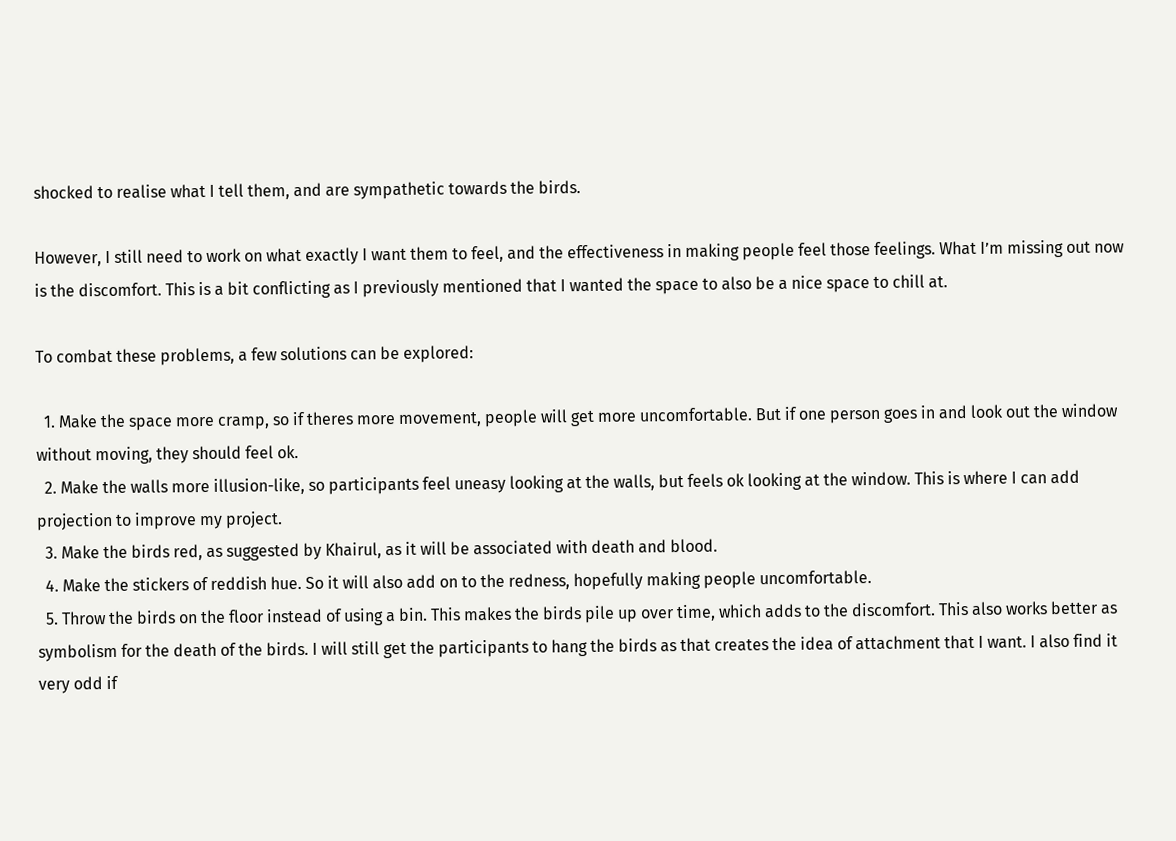shocked to realise what I tell them, and are sympathetic towards the birds.

However, I still need to work on what exactly I want them to feel, and the effectiveness in making people feel those feelings. What I’m missing out now is the discomfort. This is a bit conflicting as I previously mentioned that I wanted the space to also be a nice space to chill at.

To combat these problems, a few solutions can be explored:

  1. Make the space more cramp, so if theres more movement, people will get more uncomfortable. But if one person goes in and look out the window without moving, they should feel ok.
  2. Make the walls more illusion-like, so participants feel uneasy looking at the walls, but feels ok looking at the window. This is where I can add projection to improve my project.
  3. Make the birds red, as suggested by Khairul, as it will be associated with death and blood.
  4. Make the stickers of reddish hue. So it will also add on to the redness, hopefully making people uncomfortable.
  5. Throw the birds on the floor instead of using a bin. This makes the birds pile up over time, which adds to the discomfort. This also works better as symbolism for the death of the birds. I will still get the participants to hang the birds as that creates the idea of attachment that I want. I also find it very odd if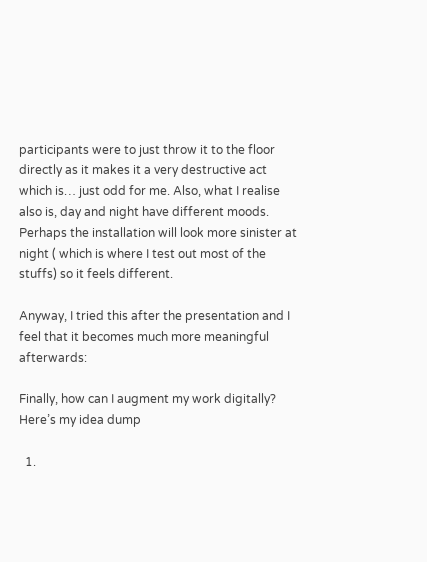participants were to just throw it to the floor directly as it makes it a very destructive act which is… just odd for me. Also, what I realise also is, day and night have different moods. Perhaps the installation will look more sinister at night ( which is where I test out most of the stuffs) so it feels different.

Anyway, I tried this after the presentation and I feel that it becomes much more meaningful afterwards:

Finally, how can I augment my work digitally? Here’s my idea dump

  1.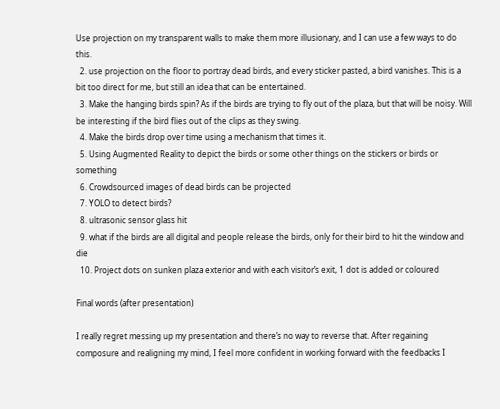Use projection on my transparent walls to make them more illusionary, and I can use a few ways to do this.
  2. use projection on the floor to portray dead birds, and every sticker pasted, a bird vanishes. This is a bit too direct for me, but still an idea that can be entertained.
  3. Make the hanging birds spin? As if the birds are trying to fly out of the plaza, but that will be noisy. Will be interesting if the bird flies out of the clips as they swing.
  4. Make the birds drop over time using a mechanism that times it.
  5. Using Augmented Reality to depict the birds or some other things on the stickers or birds or something
  6. Crowdsourced images of dead birds can be projected
  7. YOLO to detect birds?
  8. ultrasonic sensor glass hit
  9. what if the birds are all digital and people release the birds, only for their bird to hit the window and die
  10. Project dots on sunken plaza exterior and with each visitor’s exit, 1 dot is added or coloured

Final words (after presentation)

I really regret messing up my presentation and there’s no way to reverse that. After regaining composure and realigning my mind, I feel more confident in working forward with the feedbacks I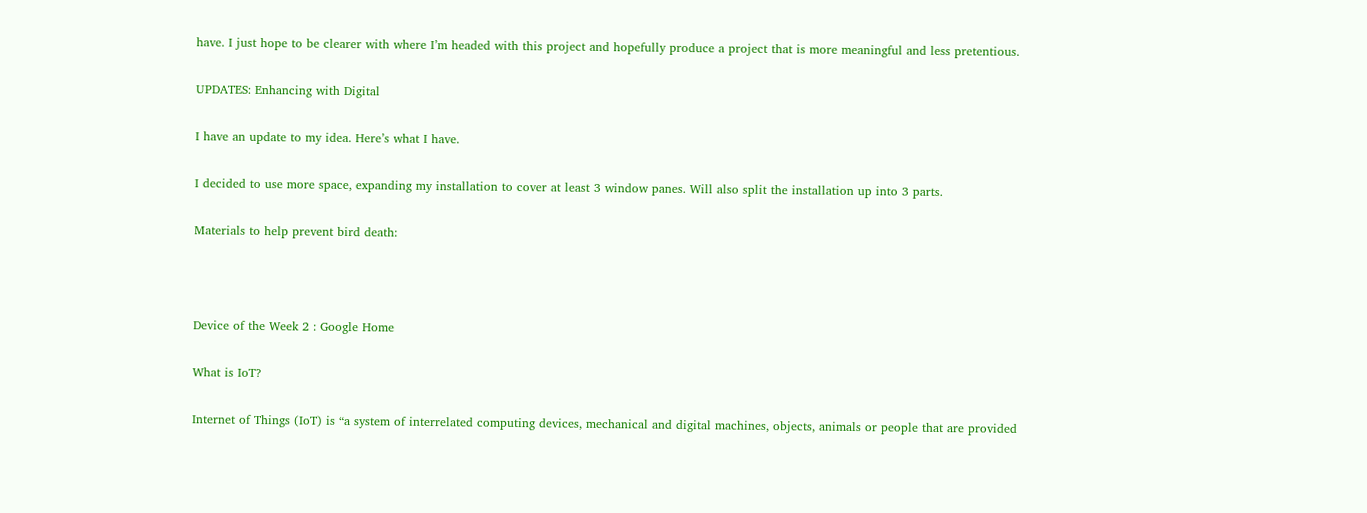have. I just hope to be clearer with where I’m headed with this project and hopefully produce a project that is more meaningful and less pretentious.

UPDATES: Enhancing with Digital

I have an update to my idea. Here’s what I have.

I decided to use more space, expanding my installation to cover at least 3 window panes. Will also split the installation up into 3 parts.

Materials to help prevent bird death:



Device of the Week 2 : Google Home

What is IoT?

Internet of Things (IoT) is “a system of interrelated computing devices, mechanical and digital machines, objects, animals or people that are provided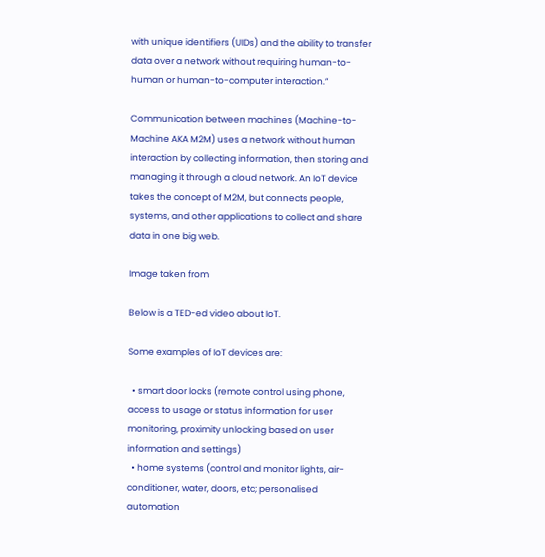with unique identifiers (UIDs) and the ability to transfer data over a network without requiring human-to-human or human-to-computer interaction.”

Communication between machines (Machine-to-Machine AKA M2M) uses a network without human interaction by collecting information, then storing and managing it through a cloud network. An IoT device takes the concept of M2M, but connects people, systems, and other applications to collect and share data in one big web.

Image taken from

Below is a TED-ed video about IoT.

Some examples of IoT devices are:

  • smart door locks (remote control using phone, access to usage or status information for user monitoring, proximity unlocking based on user information and settings)
  • home systems (control and monitor lights, air-conditioner, water, doors, etc; personalised automation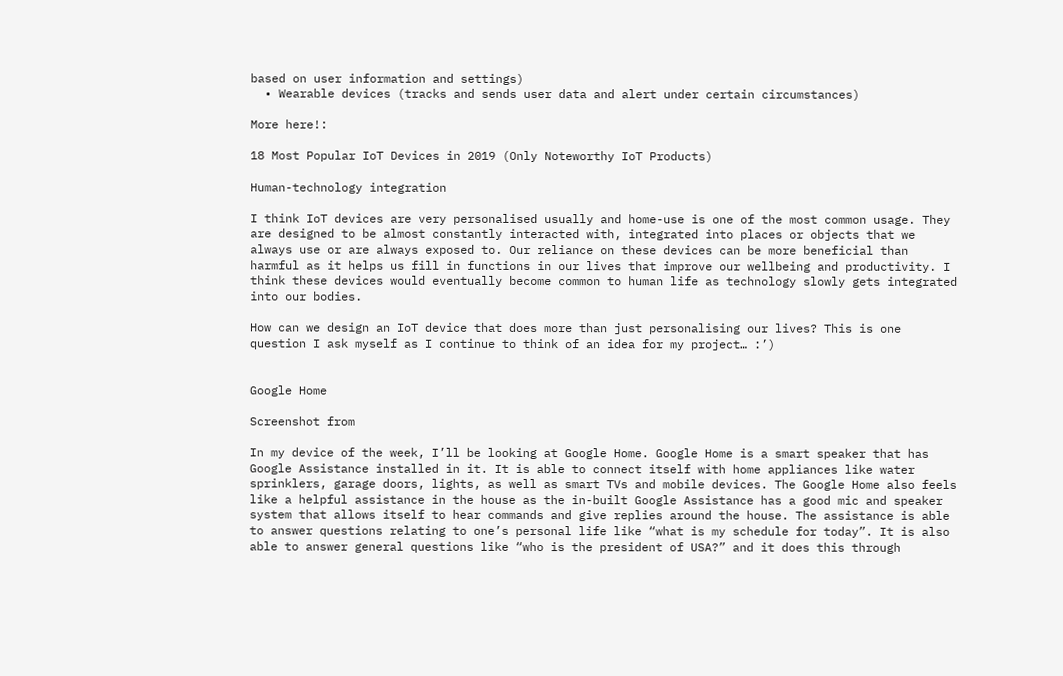based on user information and settings)
  • Wearable devices (tracks and sends user data and alert under certain circumstances)

More here!:

18 Most Popular IoT Devices in 2019 (Only Noteworthy IoT Products)

Human-technology integration

I think IoT devices are very personalised usually and home-use is one of the most common usage. They are designed to be almost constantly interacted with, integrated into places or objects that we always use or are always exposed to. Our reliance on these devices can be more beneficial than harmful as it helps us fill in functions in our lives that improve our wellbeing and productivity. I think these devices would eventually become common to human life as technology slowly gets integrated into our bodies.

How can we design an IoT device that does more than just personalising our lives? This is one question I ask myself as I continue to think of an idea for my project… :’)


Google Home

Screenshot from

In my device of the week, I’ll be looking at Google Home. Google Home is a smart speaker that has Google Assistance installed in it. It is able to connect itself with home appliances like water sprinklers, garage doors, lights, as well as smart TVs and mobile devices. The Google Home also feels like a helpful assistance in the house as the in-built Google Assistance has a good mic and speaker system that allows itself to hear commands and give replies around the house. The assistance is able to answer questions relating to one’s personal life like “what is my schedule for today”. It is also able to answer general questions like “who is the president of USA?” and it does this through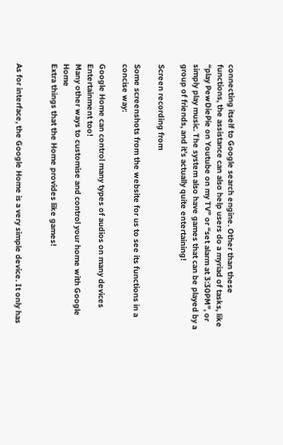connecting itself to Google search engine. Other than these functions, the assistance can also help users do a myriad of tasks, like “play PewDiePie on Youtube on my TV” or “set alarm at 3:30PM”, or simply play music. The system also have games that can be played by a group of friends, and it’s actually quite entertaining!

Screen recording from

Some screenshots from the website for us to see its functions in a concise way:

Google Home can control many types of audios on many devices
Entertainment too!
Many other ways to customise and control your home with Google Home
Extra things that the Home provides like games!


As for interface, the Google Home is a very simple device. It only has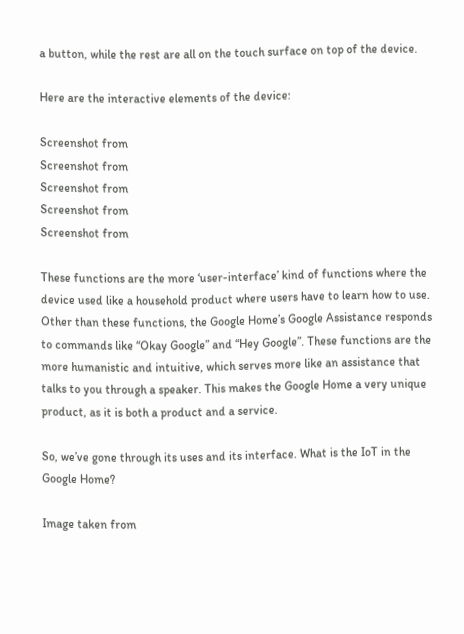a button, while the rest are all on the touch surface on top of the device.

Here are the interactive elements of the device:

Screenshot from
Screenshot from
Screenshot from
Screenshot from
Screenshot from

These functions are the more ‘user-interface’ kind of functions where the device used like a household product where users have to learn how to use. Other than these functions, the Google Home’s Google Assistance responds to commands like “Okay Google” and “Hey Google”. These functions are the more humanistic and intuitive, which serves more like an assistance that talks to you through a speaker. This makes the Google Home a very unique product, as it is both a product and a service.

So, we’ve gone through its uses and its interface. What is the IoT in the Google Home?

Image taken from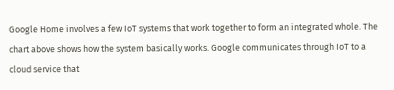Google Home involves a few IoT systems that work together to form an integrated whole. The chart above shows how the system basically works. Google communicates through IoT to a cloud service that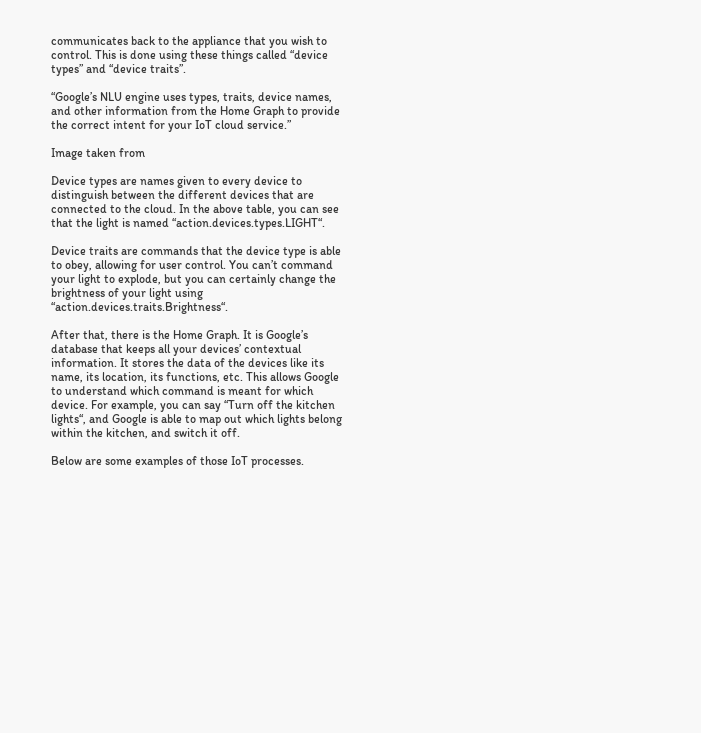communicates back to the appliance that you wish to control. This is done using these things called “device types” and “device traits”.

“Google’s NLU engine uses types, traits, device names, and other information from the Home Graph to provide the correct intent for your IoT cloud service.”

Image taken from

Device types are names given to every device to distinguish between the different devices that are connected to the cloud. In the above table, you can see that the light is named “action.devices.types.LIGHT“.

Device traits are commands that the device type is able to obey, allowing for user control. You can’t command your light to explode, but you can certainly change the brightness of your light using “action.devices.traits.Brightness“.

After that, there is the Home Graph. It is Google’s database that keeps all your devices’ contextual information. It stores the data of the devices like its name, its location, its functions, etc. This allows Google to understand which command is meant for which device. For example, you can say “Turn off the kitchen lights“, and Google is able to map out which lights belong within the kitchen, and switch it off.

Below are some examples of those IoT processes.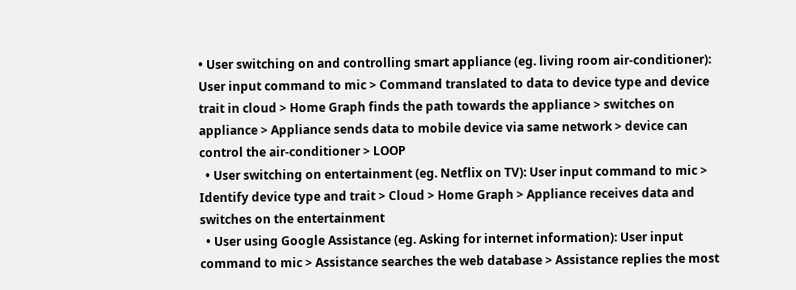• User switching on and controlling smart appliance (eg. living room air-conditioner): User input command to mic > Command translated to data to device type and device trait in cloud > Home Graph finds the path towards the appliance > switches on appliance > Appliance sends data to mobile device via same network > device can control the air-conditioner > LOOP
  • User switching on entertainment (eg. Netflix on TV): User input command to mic > Identify device type and trait > Cloud > Home Graph > Appliance receives data and switches on the entertainment
  • User using Google Assistance (eg. Asking for internet information): User input command to mic > Assistance searches the web database > Assistance replies the most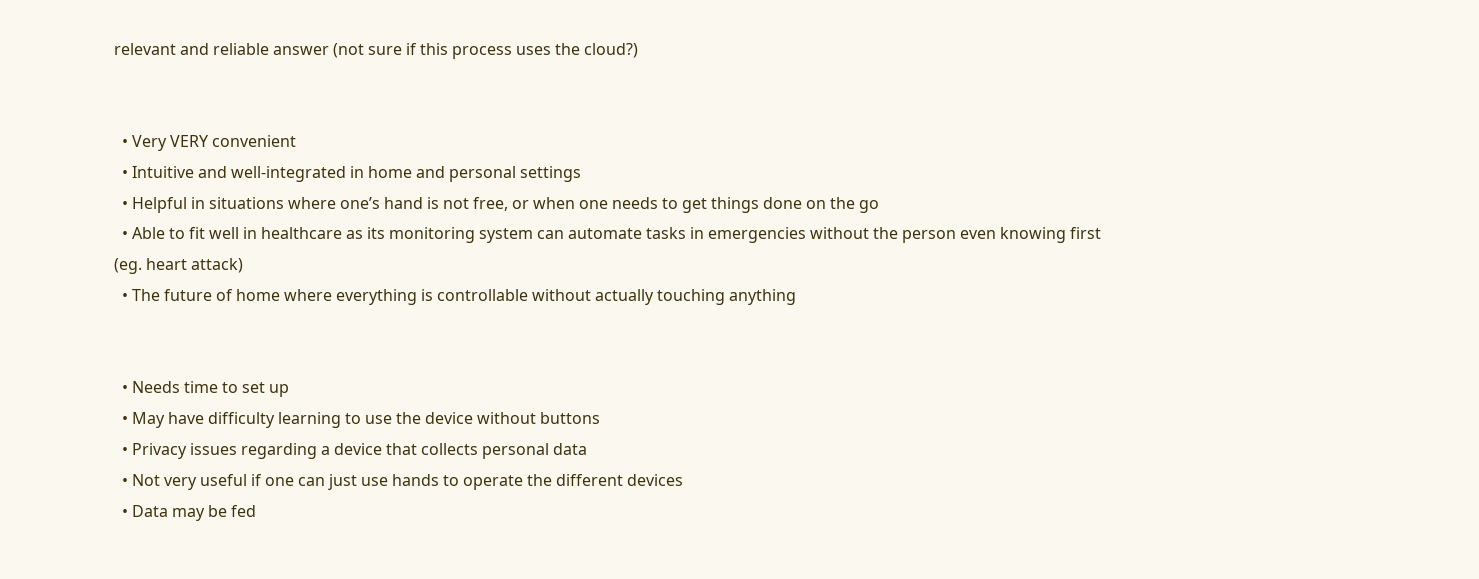relevant and reliable answer (not sure if this process uses the cloud?)


  • Very VERY convenient
  • Intuitive and well-integrated in home and personal settings
  • Helpful in situations where one’s hand is not free, or when one needs to get things done on the go
  • Able to fit well in healthcare as its monitoring system can automate tasks in emergencies without the person even knowing first (eg. heart attack)
  • The future of home where everything is controllable without actually touching anything


  • Needs time to set up
  • May have difficulty learning to use the device without buttons
  • Privacy issues regarding a device that collects personal data
  • Not very useful if one can just use hands to operate the different devices
  • Data may be fed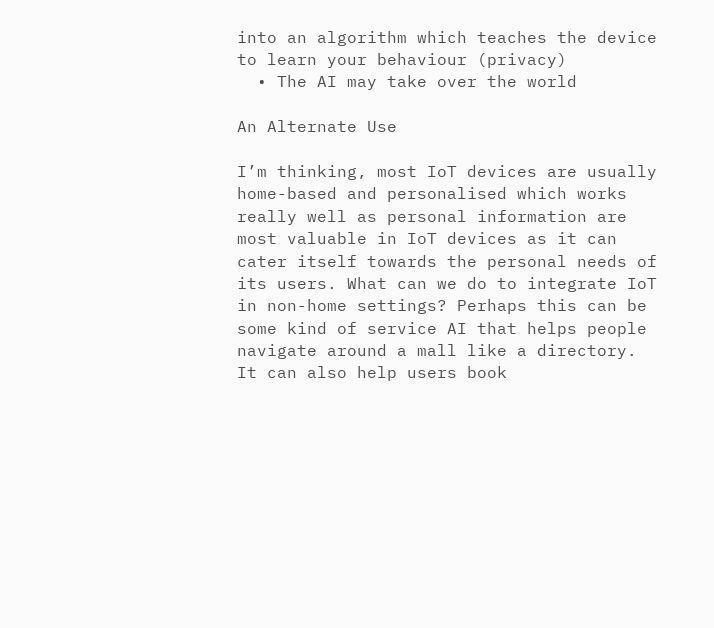into an algorithm which teaches the device to learn your behaviour (privacy)
  • The AI may take over the world

An Alternate Use

I’m thinking, most IoT devices are usually home-based and personalised which works really well as personal information are most valuable in IoT devices as it can cater itself towards the personal needs of its users. What can we do to integrate IoT in non-home settings? Perhaps this can be some kind of service AI that helps people navigate around a mall like a directory. It can also help users book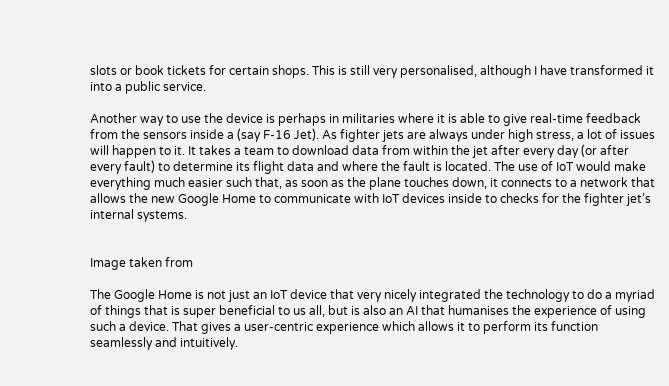slots or book tickets for certain shops. This is still very personalised, although I have transformed it into a public service.

Another way to use the device is perhaps in militaries where it is able to give real-time feedback from the sensors inside a (say F-16 Jet). As fighter jets are always under high stress, a lot of issues will happen to it. It takes a team to download data from within the jet after every day (or after every fault) to determine its flight data and where the fault is located. The use of IoT would make everything much easier such that, as soon as the plane touches down, it connects to a network that allows the new Google Home to communicate with IoT devices inside to checks for the fighter jet’s internal systems.


Image taken from

The Google Home is not just an IoT device that very nicely integrated the technology to do a myriad of things that is super beneficial to us all, but is also an AI that humanises the experience of using such a device. That gives a user-centric experience which allows it to perform its function seamlessly and intuitively.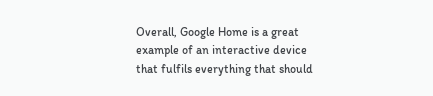Overall, Google Home is a great example of an interactive device that fulfils everything that should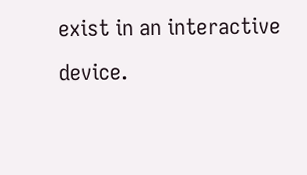exist in an interactive device.